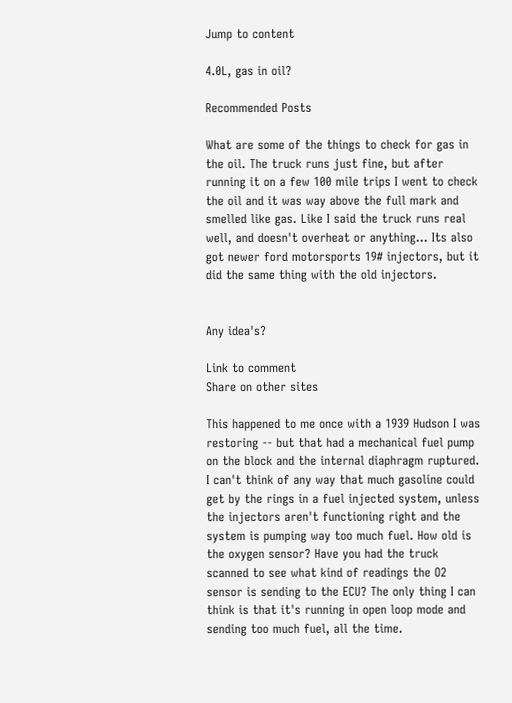Jump to content

4.0L, gas in oil?

Recommended Posts

What are some of the things to check for gas in the oil. The truck runs just fine, but after running it on a few 100 mile trips I went to check the oil and it was way above the full mark and smelled like gas. Like I said the truck runs real well, and doesn't overheat or anything... Its also got newer ford motorsports 19# injectors, but it did the same thing with the old injectors.


Any idea's?

Link to comment
Share on other sites

This happened to me once with a 1939 Hudson I was restoring -- but that had a mechanical fuel pump on the block and the internal diaphragm ruptured. I can't think of any way that much gasoline could get by the rings in a fuel injected system, unless the injectors aren't functioning right and the system is pumping way too much fuel. How old is the oxygen sensor? Have you had the truck scanned to see what kind of readings the O2 sensor is sending to the ECU? The only thing I can think is that it's running in open loop mode and sending too much fuel, all the time.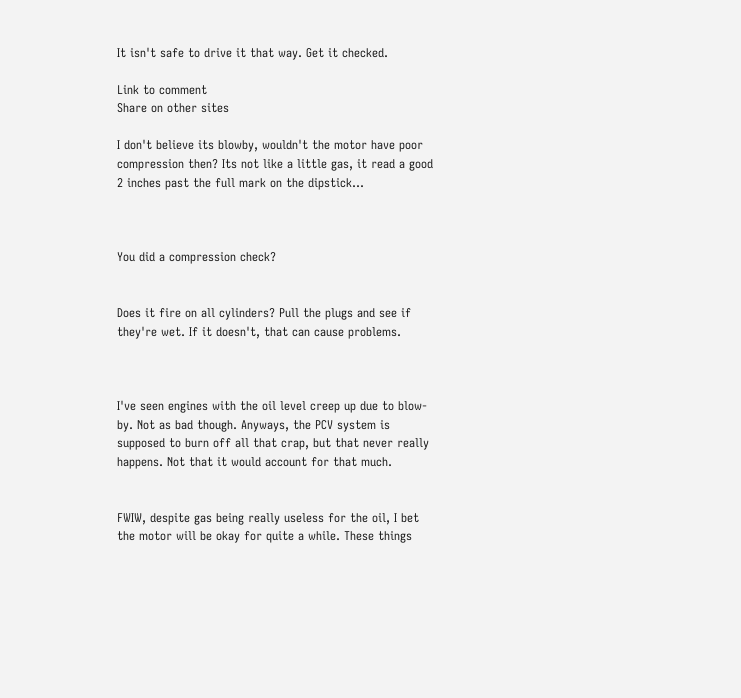It isn't safe to drive it that way. Get it checked.

Link to comment
Share on other sites

I don't believe its blowby, wouldn't the motor have poor compression then? Its not like a little gas, it read a good 2 inches past the full mark on the dipstick...



You did a compression check?


Does it fire on all cylinders? Pull the plugs and see if they're wet. If it doesn't, that can cause problems.



I've seen engines with the oil level creep up due to blow-by. Not as bad though. Anyways, the PCV system is supposed to burn off all that crap, but that never really happens. Not that it would account for that much.


FWIW, despite gas being really useless for the oil, I bet the motor will be okay for quite a while. These things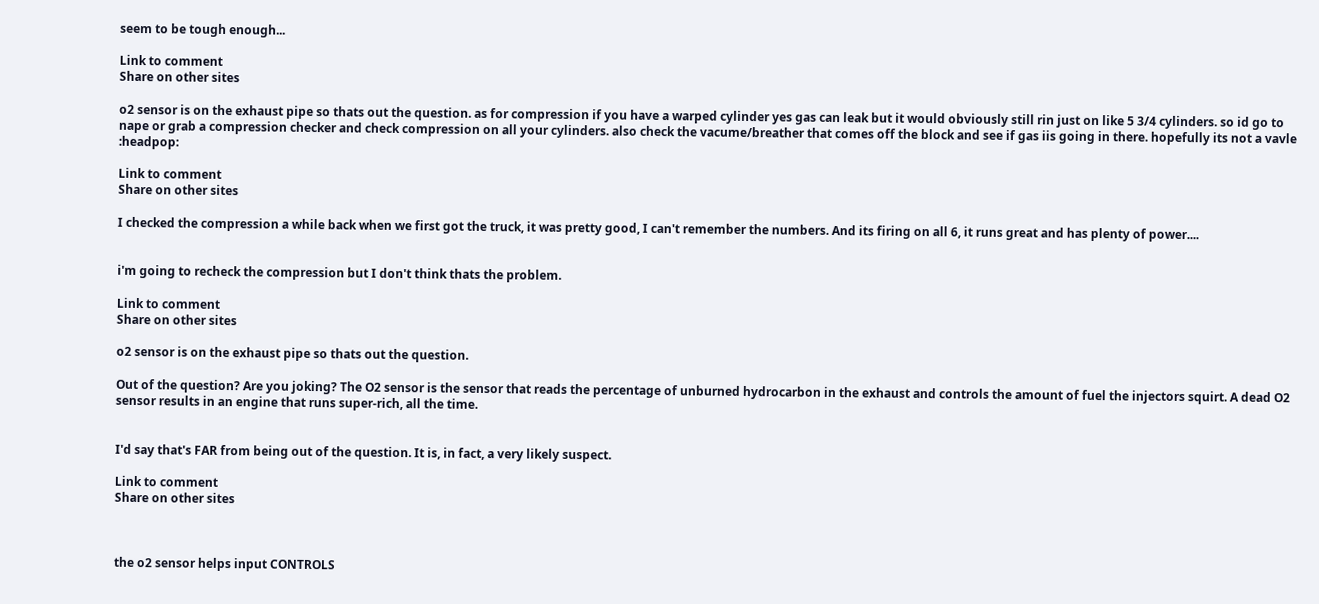seem to be tough enough...

Link to comment
Share on other sites

o2 sensor is on the exhaust pipe so thats out the question. as for compression if you have a warped cylinder yes gas can leak but it would obviously still rin just on like 5 3/4 cylinders. so id go to nape or grab a compression checker and check compression on all your cylinders. also check the vacume/breather that comes off the block and see if gas iis going in there. hopefully its not a vavle :headpop:

Link to comment
Share on other sites

I checked the compression a while back when we first got the truck, it was pretty good, I can't remember the numbers. And its firing on all 6, it runs great and has plenty of power....


i'm going to recheck the compression but I don't think thats the problem.

Link to comment
Share on other sites

o2 sensor is on the exhaust pipe so thats out the question.

Out of the question? Are you joking? The O2 sensor is the sensor that reads the percentage of unburned hydrocarbon in the exhaust and controls the amount of fuel the injectors squirt. A dead O2 sensor results in an engine that runs super-rich, all the time.


I'd say that's FAR from being out of the question. It is, in fact, a very likely suspect.

Link to comment
Share on other sites



the o2 sensor helps input CONTROLS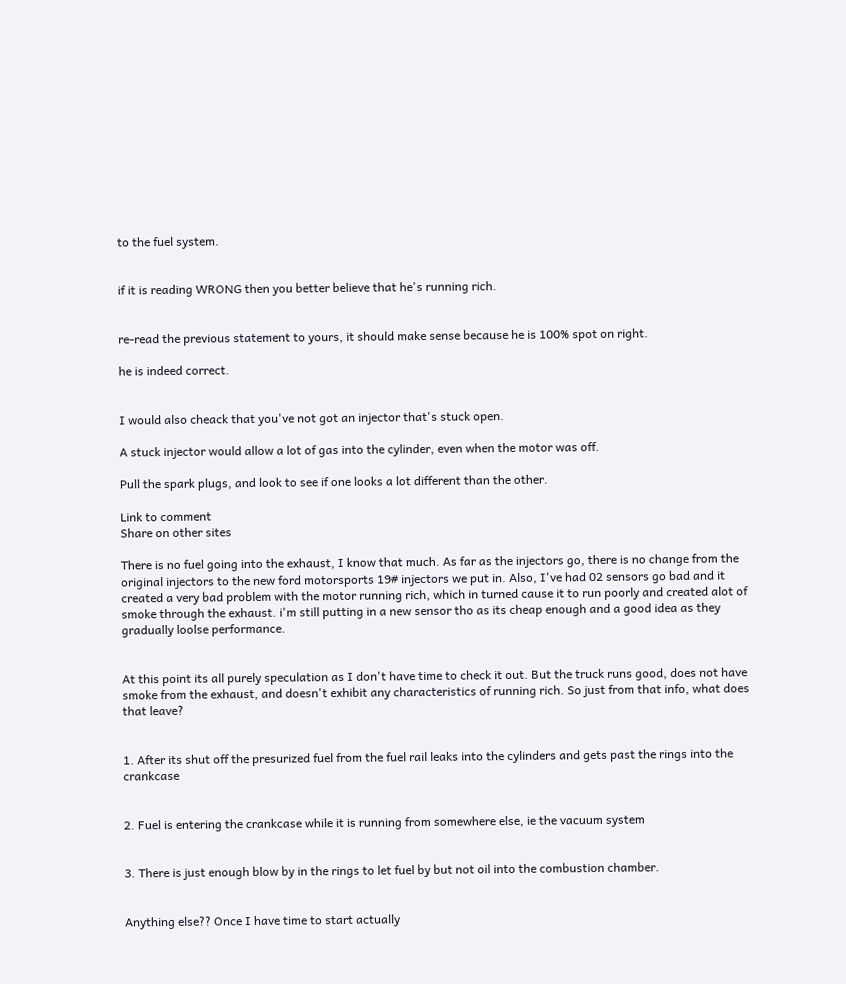to the fuel system.


if it is reading WRONG then you better believe that he's running rich.


re-read the previous statement to yours, it should make sense because he is 100% spot on right.

he is indeed correct.


I would also cheack that you've not got an injector that's stuck open.

A stuck injector would allow a lot of gas into the cylinder, even when the motor was off.

Pull the spark plugs, and look to see if one looks a lot different than the other.

Link to comment
Share on other sites

There is no fuel going into the exhaust, I know that much. As far as the injectors go, there is no change from the original injectors to the new ford motorsports 19# injectors we put in. Also, I've had 02 sensors go bad and it created a very bad problem with the motor running rich, which in turned cause it to run poorly and created alot of smoke through the exhaust. i'm still putting in a new sensor tho as its cheap enough and a good idea as they gradually loolse performance.


At this point its all purely speculation as I don't have time to check it out. But the truck runs good, does not have smoke from the exhaust, and doesn't exhibit any characteristics of running rich. So just from that info, what does that leave?


1. After its shut off the presurized fuel from the fuel rail leaks into the cylinders and gets past the rings into the crankcase


2. Fuel is entering the crankcase while it is running from somewhere else, ie the vacuum system


3. There is just enough blow by in the rings to let fuel by but not oil into the combustion chamber.


Anything else?? Once I have time to start actually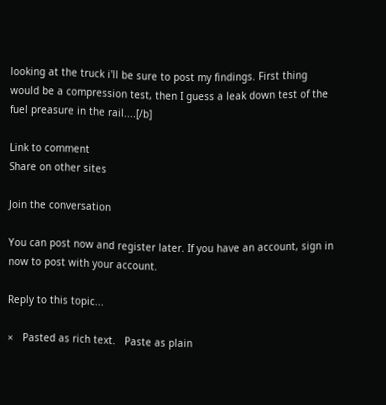looking at the truck i'll be sure to post my findings. First thing would be a compression test, then I guess a leak down test of the fuel preasure in the rail....[/b]

Link to comment
Share on other sites

Join the conversation

You can post now and register later. If you have an account, sign in now to post with your account.

Reply to this topic...

×   Pasted as rich text.   Paste as plain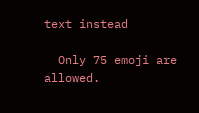text instead

  Only 75 emoji are allowed.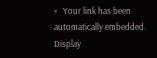×   Your link has been automatically embedded.   Display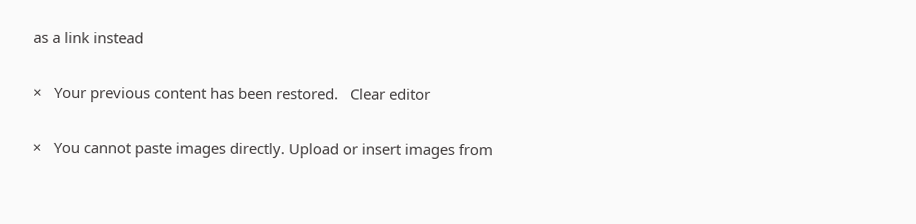as a link instead

×   Your previous content has been restored.   Clear editor

×   You cannot paste images directly. Upload or insert images from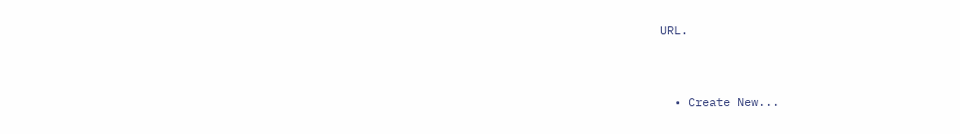URL.


  • Create New...